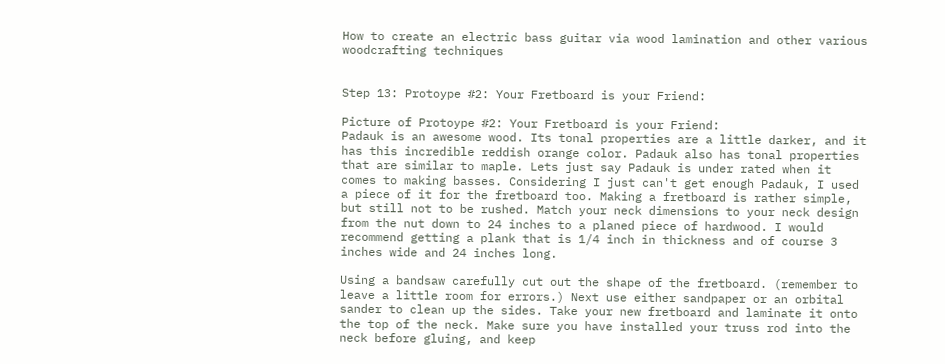How to create an electric bass guitar via wood lamination and other various woodcrafting techniques


Step 13: Protoype #2: Your Fretboard is your Friend:

Picture of Protoype #2: Your Fretboard is your Friend:
Padauk is an awesome wood. Its tonal properties are a little darker, and it has this incredible reddish orange color. Padauk also has tonal properties that are similar to maple. Lets just say Padauk is under rated when it comes to making basses. Considering I just can't get enough Padauk, I used a piece of it for the fretboard too. Making a fretboard is rather simple, but still not to be rushed. Match your neck dimensions to your neck design from the nut down to 24 inches to a planed piece of hardwood. I would recommend getting a plank that is 1/4 inch in thickness and of course 3 inches wide and 24 inches long.

Using a bandsaw carefully cut out the shape of the fretboard. (remember to leave a little room for errors.) Next use either sandpaper or an orbital sander to clean up the sides. Take your new fretboard and laminate it onto the top of the neck. Make sure you have installed your truss rod into the neck before gluing, and keep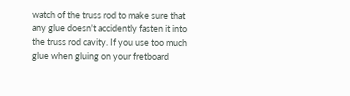watch of the truss rod to make sure that any glue doesn't accidently fasten it into the truss rod cavity. If you use too much glue when gluing on your fretboard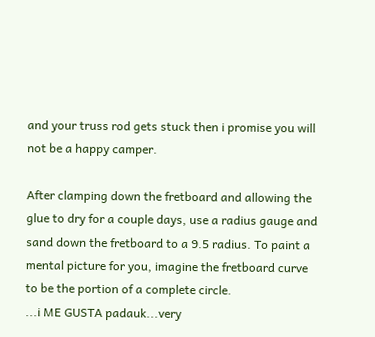and your truss rod gets stuck then i promise you will not be a happy camper.

After clamping down the fretboard and allowing the glue to dry for a couple days, use a radius gauge and sand down the fretboard to a 9.5 radius. To paint a mental picture for you, imagine the fretboard curve to be the portion of a complete circle.
...i ME GUSTA padauk...very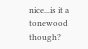nice...is it a tonewood though?